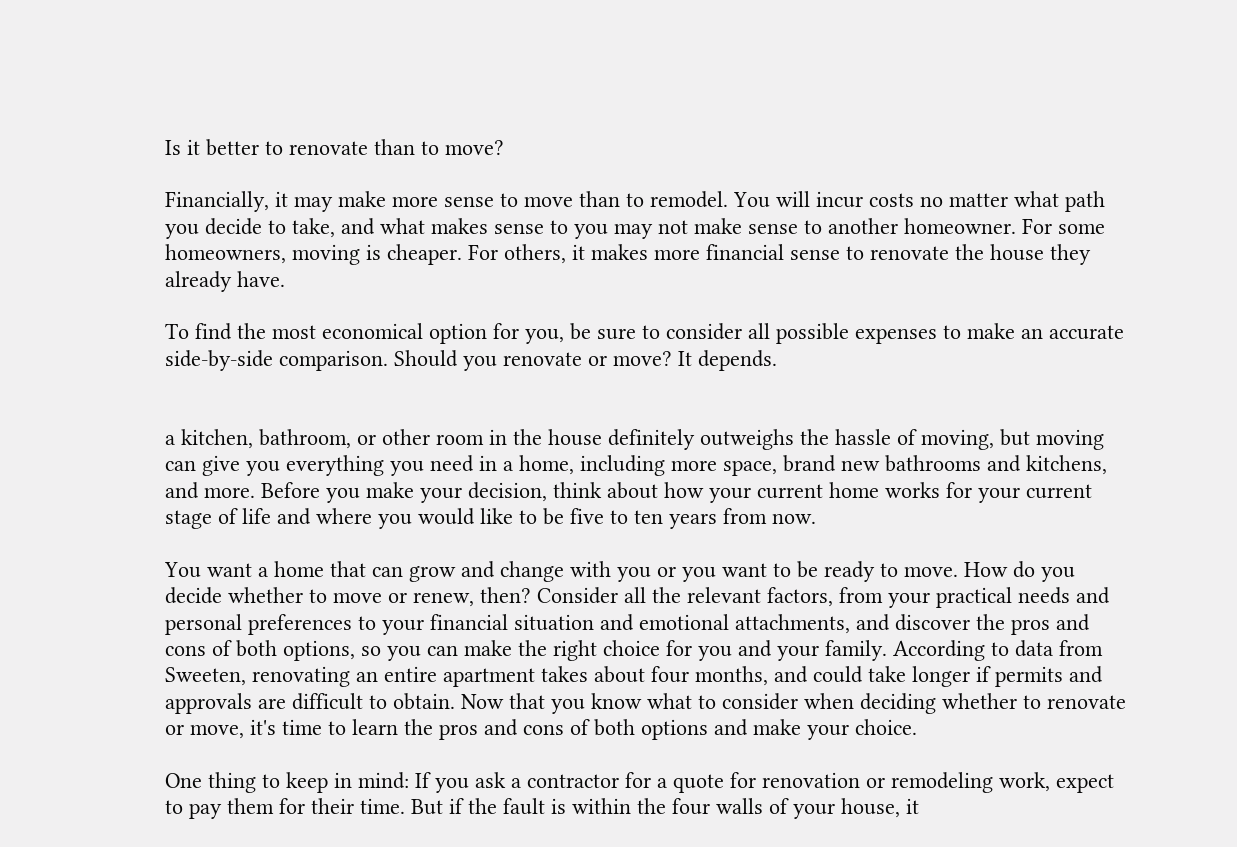Is it better to renovate than to move?

Financially, it may make more sense to move than to remodel. You will incur costs no matter what path you decide to take, and what makes sense to you may not make sense to another homeowner. For some homeowners, moving is cheaper. For others, it makes more financial sense to renovate the house they already have.

To find the most economical option for you, be sure to consider all possible expenses to make an accurate side-by-side comparison. Should you renovate or move? It depends.


a kitchen, bathroom, or other room in the house definitely outweighs the hassle of moving, but moving can give you everything you need in a home, including more space, brand new bathrooms and kitchens, and more. Before you make your decision, think about how your current home works for your current stage of life and where you would like to be five to ten years from now.

You want a home that can grow and change with you or you want to be ready to move. How do you decide whether to move or renew, then? Consider all the relevant factors, from your practical needs and personal preferences to your financial situation and emotional attachments, and discover the pros and cons of both options, so you can make the right choice for you and your family. According to data from Sweeten, renovating an entire apartment takes about four months, and could take longer if permits and approvals are difficult to obtain. Now that you know what to consider when deciding whether to renovate or move, it's time to learn the pros and cons of both options and make your choice.

One thing to keep in mind: If you ask a contractor for a quote for renovation or remodeling work, expect to pay them for their time. But if the fault is within the four walls of your house, it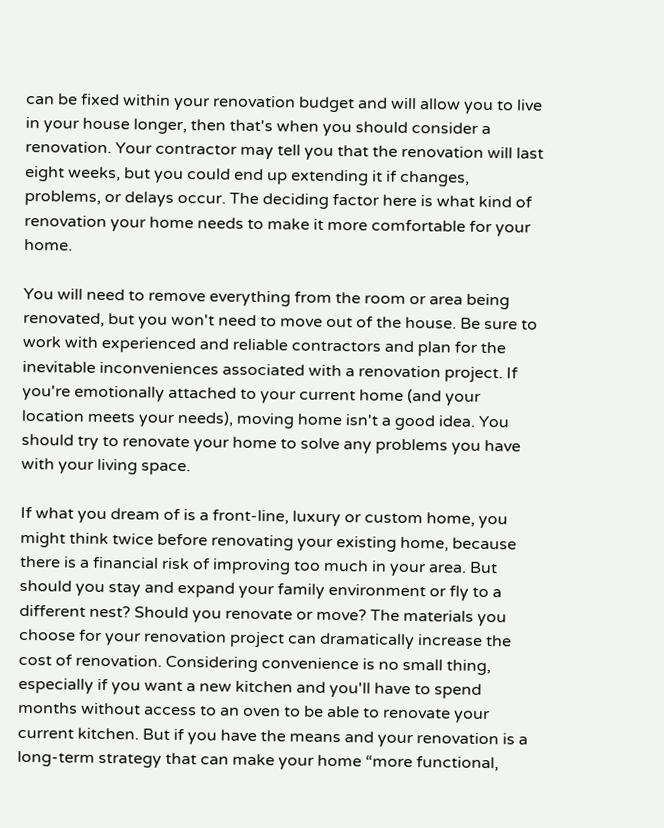can be fixed within your renovation budget and will allow you to live in your house longer, then that's when you should consider a renovation. Your contractor may tell you that the renovation will last eight weeks, but you could end up extending it if changes, problems, or delays occur. The deciding factor here is what kind of renovation your home needs to make it more comfortable for your home.

You will need to remove everything from the room or area being renovated, but you won't need to move out of the house. Be sure to work with experienced and reliable contractors and plan for the inevitable inconveniences associated with a renovation project. If you're emotionally attached to your current home (and your location meets your needs), moving home isn't a good idea. You should try to renovate your home to solve any problems you have with your living space.

If what you dream of is a front-line, luxury or custom home, you might think twice before renovating your existing home, because there is a financial risk of improving too much in your area. But should you stay and expand your family environment or fly to a different nest? Should you renovate or move? The materials you choose for your renovation project can dramatically increase the cost of renovation. Considering convenience is no small thing, especially if you want a new kitchen and you'll have to spend months without access to an oven to be able to renovate your current kitchen. But if you have the means and your renovation is a long-term strategy that can make your home “more functional,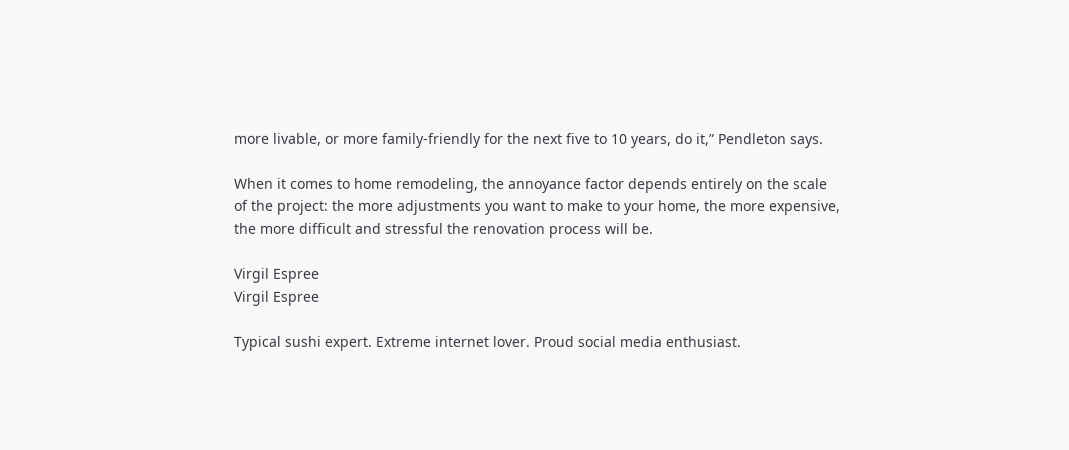more livable, or more family-friendly for the next five to 10 years, do it,” Pendleton says.

When it comes to home remodeling, the annoyance factor depends entirely on the scale of the project: the more adjustments you want to make to your home, the more expensive, the more difficult and stressful the renovation process will be.

Virgil Espree
Virgil Espree

Typical sushi expert. Extreme internet lover. Proud social media enthusiast.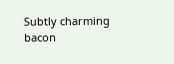Subtly charming bacon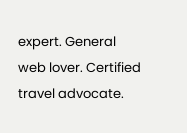expert. General web lover. Certified travel advocate.